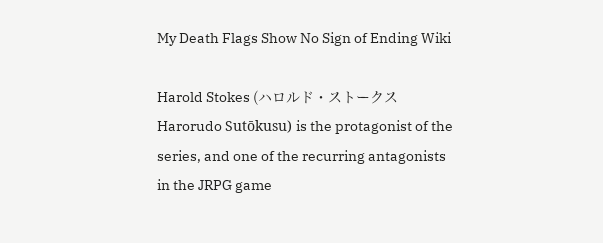My Death Flags Show No Sign of Ending Wiki

Harold Stokes (ハロルド・ストークス Harorudo Sutōkusu) is the protagonist of the series, and one of the recurring antagonists in the JRPG game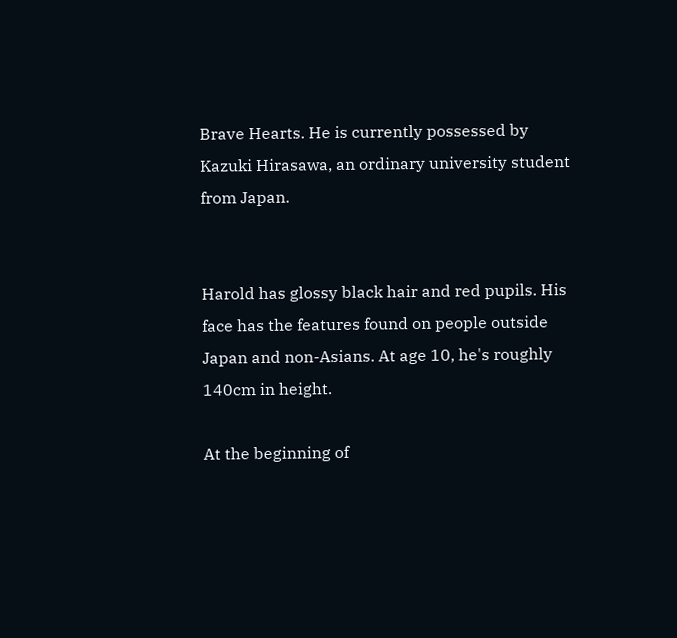Brave Hearts. He is currently possessed by Kazuki Hirasawa, an ordinary university student from Japan.


Harold has glossy black hair and red pupils. His face has the features found on people outside Japan and non-Asians. At age 10, he's roughly 140cm in height.

At the beginning of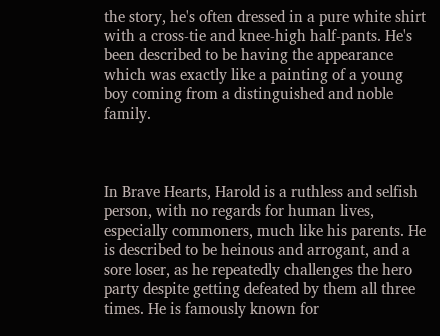the story, he's often dressed in a pure white shirt with a cross-tie and knee-high half-pants. He's been described to be having the appearance which was exactly like a painting of a young boy coming from a distinguished and noble family.



In Brave Hearts, Harold is a ruthless and selfish person, with no regards for human lives, especially commoners, much like his parents. He is described to be heinous and arrogant, and a sore loser, as he repeatedly challenges the hero party despite getting defeated by them all three times. He is famously known for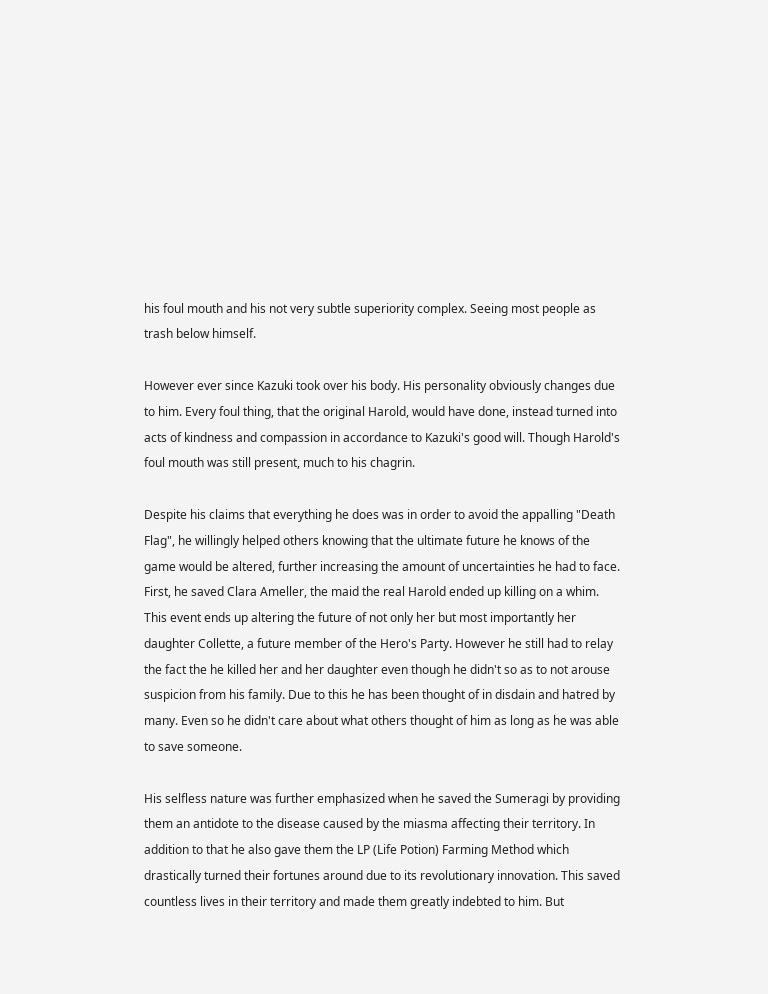his foul mouth and his not very subtle superiority complex. Seeing most people as trash below himself.

However ever since Kazuki took over his body. His personality obviously changes due to him. Every foul thing, that the original Harold, would have done, instead turned into acts of kindness and compassion in accordance to Kazuki's good will. Though Harold's foul mouth was still present, much to his chagrin.

Despite his claims that everything he does was in order to avoid the appalling "Death Flag", he willingly helped others knowing that the ultimate future he knows of the game would be altered, further increasing the amount of uncertainties he had to face. First, he saved Clara Ameller, the maid the real Harold ended up killing on a whim. This event ends up altering the future of not only her but most importantly her daughter Collette, a future member of the Hero's Party. However he still had to relay the fact the he killed her and her daughter even though he didn't so as to not arouse suspicion from his family. Due to this he has been thought of in disdain and hatred by many. Even so he didn't care about what others thought of him as long as he was able to save someone.

His selfless nature was further emphasized when he saved the Sumeragi by providing them an antidote to the disease caused by the miasma affecting their territory. In addition to that he also gave them the LP (Life Potion) Farming Method which drastically turned their fortunes around due to its revolutionary innovation. This saved countless lives in their territory and made them greatly indebted to him. But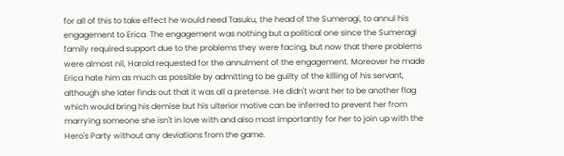for all of this to take effect he would need Tasuku, the head of the Sumeragi, to annul his engagement to Erica. The engagement was nothing but a political one since the Sumeragi family required support due to the problems they were facing, but now that there problems were almost nil, Harold requested for the annulment of the engagement. Moreover he made Erica hate him as much as possible by admitting to be guilty of the killing of his servant, although she later finds out that it was all a pretense. He didn't want her to be another flag which would bring his demise but his ulterior motive can be inferred to prevent her from marrying someone she isn't in love with and also most importantly for her to join up with the Hero's Party without any deviations from the game.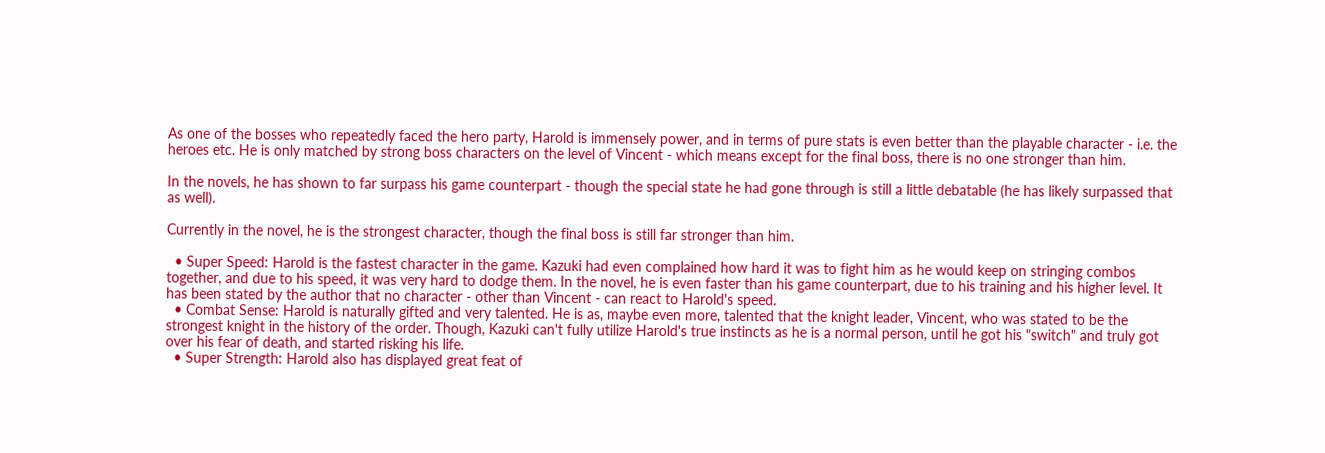As one of the bosses who repeatedly faced the hero party, Harold is immensely power, and in terms of pure stats is even better than the playable character - i.e. the heroes etc. He is only matched by strong boss characters on the level of Vincent - which means except for the final boss, there is no one stronger than him.

In the novels, he has shown to far surpass his game counterpart - though the special state he had gone through is still a little debatable (he has likely surpassed that as well).

Currently in the novel, he is the strongest character, though the final boss is still far stronger than him.

  • Super Speed: Harold is the fastest character in the game. Kazuki had even complained how hard it was to fight him as he would keep on stringing combos together, and due to his speed, it was very hard to dodge them. In the novel, he is even faster than his game counterpart, due to his training and his higher level. It has been stated by the author that no character - other than Vincent - can react to Harold's speed.
  • Combat Sense: Harold is naturally gifted and very talented. He is as, maybe even more, talented that the knight leader, Vincent, who was stated to be the strongest knight in the history of the order. Though, Kazuki can't fully utilize Harold's true instincts as he is a normal person, until he got his "switch" and truly got over his fear of death, and started risking his life.
  • Super Strength: Harold also has displayed great feat of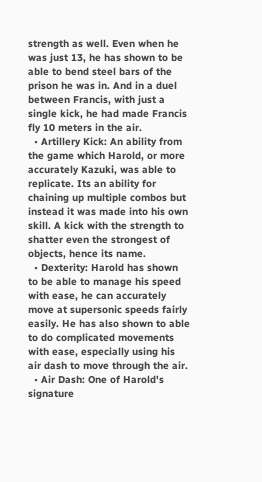strength as well. Even when he was just 13, he has shown to be able to bend steel bars of the prison he was in. And in a duel between Francis, with just a single kick, he had made Francis fly 10 meters in the air.
  • Artillery Kick: An ability from the game which Harold, or more accurately Kazuki, was able to replicate. Its an ability for chaining up multiple combos but instead it was made into his own skill. A kick with the strength to shatter even the strongest of objects, hence its name.
  • Dexterity: Harold has shown to be able to manage his speed with ease, he can accurately move at supersonic speeds fairly easily. He has also shown to able to do complicated movements with ease, especially using his air dash to move through the air.
  • Air Dash: One of Harold's signature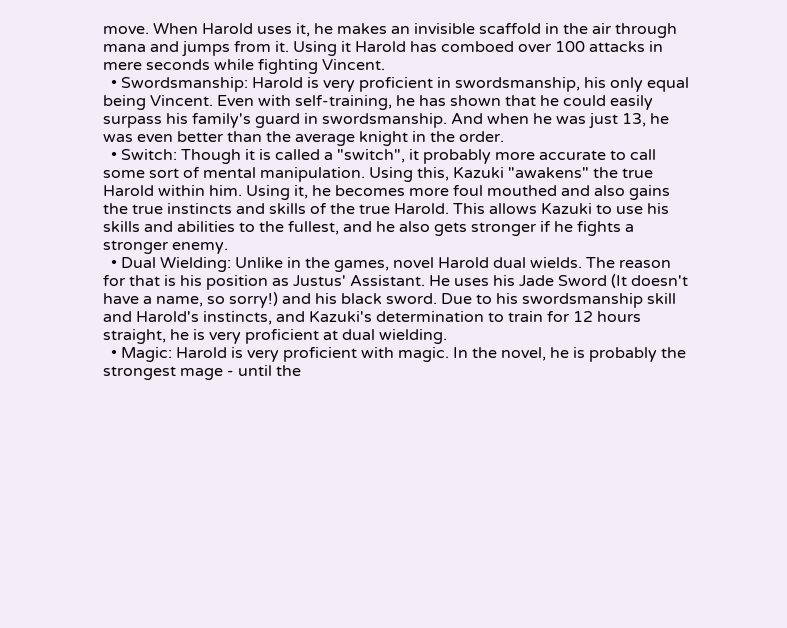move. When Harold uses it, he makes an invisible scaffold in the air through mana and jumps from it. Using it Harold has comboed over 100 attacks in mere seconds while fighting Vincent.
  • Swordsmanship: Harold is very proficient in swordsmanship, his only equal being Vincent. Even with self-training, he has shown that he could easily surpass his family's guard in swordsmanship. And when he was just 13, he was even better than the average knight in the order.
  • Switch: Though it is called a "switch", it probably more accurate to call some sort of mental manipulation. Using this, Kazuki "awakens" the true Harold within him. Using it, he becomes more foul mouthed and also gains the true instincts and skills of the true Harold. This allows Kazuki to use his skills and abilities to the fullest, and he also gets stronger if he fights a stronger enemy.
  • Dual Wielding: Unlike in the games, novel Harold dual wields. The reason for that is his position as Justus' Assistant. He uses his Jade Sword (It doesn't have a name, so sorry!) and his black sword. Due to his swordsmanship skill and Harold's instincts, and Kazuki's determination to train for 12 hours straight, he is very proficient at dual wielding.
  • Magic: Harold is very proficient with magic. In the novel, he is probably the strongest mage - until the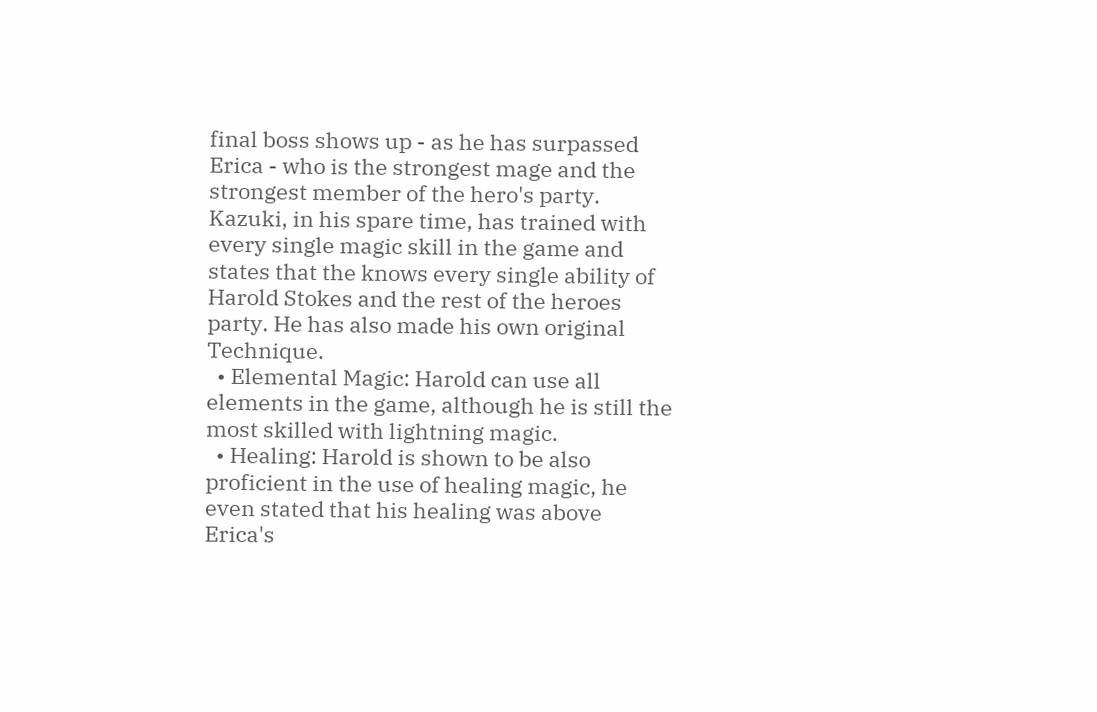final boss shows up - as he has surpassed Erica - who is the strongest mage and the strongest member of the hero's party. Kazuki, in his spare time, has trained with every single magic skill in the game and states that the knows every single ability of Harold Stokes and the rest of the heroes party. He has also made his own original Technique.
  • Elemental Magic: Harold can use all elements in the game, although he is still the most skilled with lightning magic.
  • Healing: Harold is shown to be also proficient in the use of healing magic, he even stated that his healing was above Erica's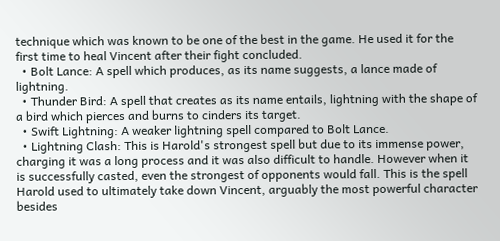technique which was known to be one of the best in the game. He used it for the first time to heal Vincent after their fight concluded.
  • Bolt Lance: A spell which produces, as its name suggests, a lance made of lightning.
  • Thunder Bird: A spell that creates as its name entails, lightning with the shape of a bird which pierces and burns to cinders its target.
  • Swift Lightning: A weaker lightning spell compared to Bolt Lance.
  • Lightning Clash: This is Harold's strongest spell but due to its immense power, charging it was a long process and it was also difficult to handle. However when it is successfully casted, even the strongest of opponents would fall. This is the spell Harold used to ultimately take down Vincent, arguably the most powerful character besides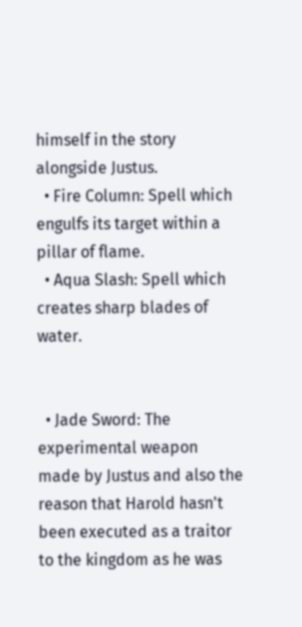himself in the story alongside Justus.
  • Fire Column: Spell which engulfs its target within a pillar of flame.
  • Aqua Slash: Spell which creates sharp blades of water.


  • Jade Sword: The experimental weapon made by Justus and also the reason that Harold hasn't been executed as a traitor to the kingdom as he was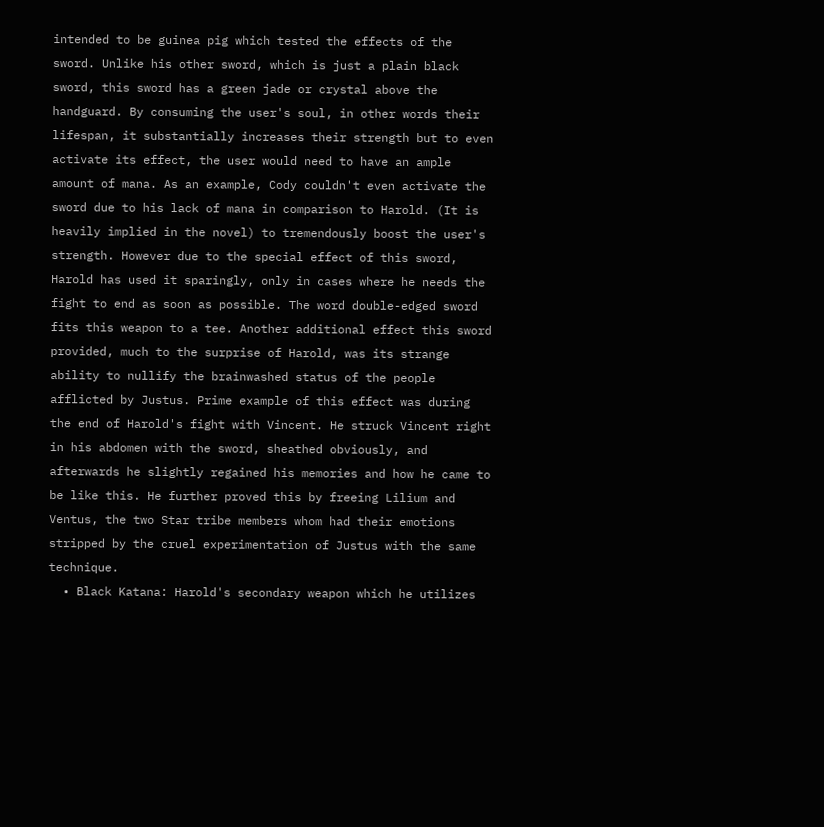intended to be guinea pig which tested the effects of the sword. Unlike his other sword, which is just a plain black sword, this sword has a green jade or crystal above the handguard. By consuming the user's soul, in other words their lifespan, it substantially increases their strength but to even activate its effect, the user would need to have an ample amount of mana. As an example, Cody couldn't even activate the sword due to his lack of mana in comparison to Harold. (It is heavily implied in the novel) to tremendously boost the user's strength. However due to the special effect of this sword, Harold has used it sparingly, only in cases where he needs the fight to end as soon as possible. The word double-edged sword fits this weapon to a tee. Another additional effect this sword provided, much to the surprise of Harold, was its strange ability to nullify the brainwashed status of the people afflicted by Justus. Prime example of this effect was during the end of Harold's fight with Vincent. He struck Vincent right in his abdomen with the sword, sheathed obviously, and afterwards he slightly regained his memories and how he came to be like this. He further proved this by freeing Lilium and Ventus, the two Star tribe members whom had their emotions stripped by the cruel experimentation of Justus with the same technique.
  • Black Katana: Harold's secondary weapon which he utilizes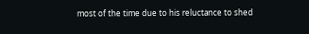most of the time due to his reluctance to shed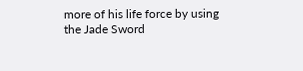more of his life force by using the Jade Sword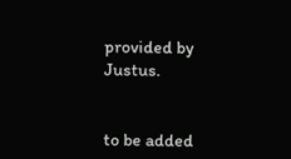provided by Justus.


to be added